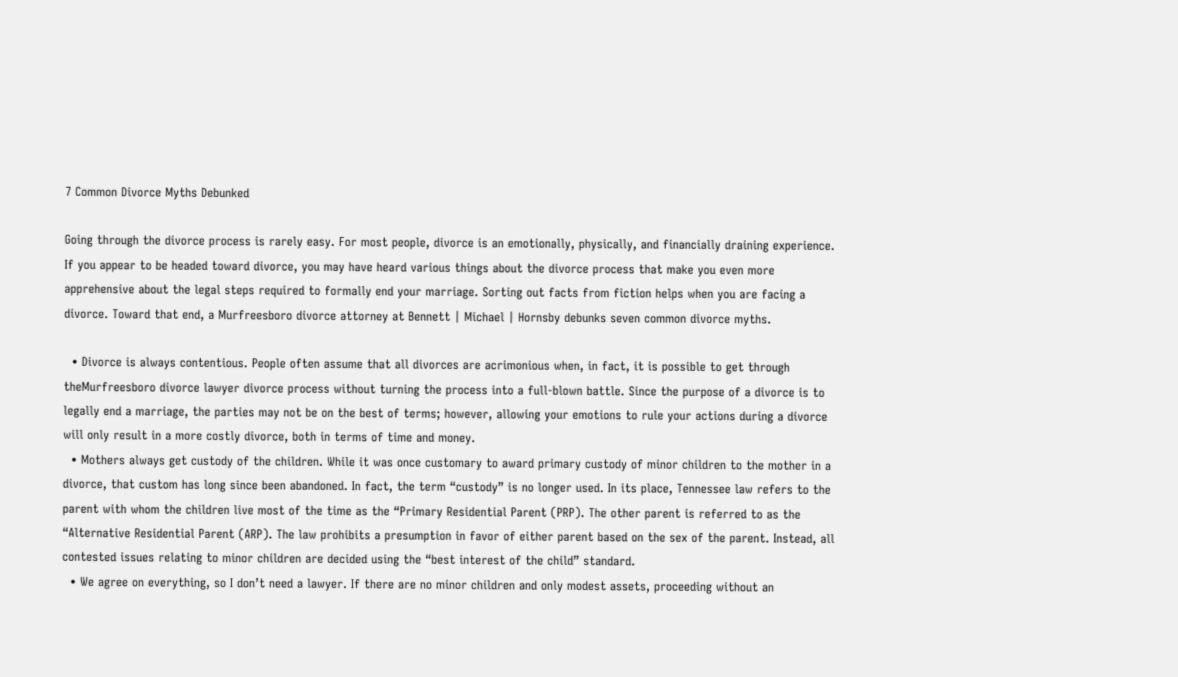7 Common Divorce Myths Debunked

Going through the divorce process is rarely easy. For most people, divorce is an emotionally, physically, and financially draining experience. If you appear to be headed toward divorce, you may have heard various things about the divorce process that make you even more apprehensive about the legal steps required to formally end your marriage. Sorting out facts from fiction helps when you are facing a divorce. Toward that end, a Murfreesboro divorce attorney at Bennett | Michael | Hornsby debunks seven common divorce myths.

  • Divorce is always contentious. People often assume that all divorces are acrimonious when, in fact, it is possible to get through theMurfreesboro divorce lawyer divorce process without turning the process into a full-blown battle. Since the purpose of a divorce is to legally end a marriage, the parties may not be on the best of terms; however, allowing your emotions to rule your actions during a divorce will only result in a more costly divorce, both in terms of time and money.
  • Mothers always get custody of the children. While it was once customary to award primary custody of minor children to the mother in a divorce, that custom has long since been abandoned. In fact, the term “custody” is no longer used. In its place, Tennessee law refers to the parent with whom the children live most of the time as the “Primary Residential Parent (PRP). The other parent is referred to as the “Alternative Residential Parent (ARP). The law prohibits a presumption in favor of either parent based on the sex of the parent. Instead, all contested issues relating to minor children are decided using the “best interest of the child” standard.
  • We agree on everything, so I don’t need a lawyer. If there are no minor children and only modest assets, proceeding without an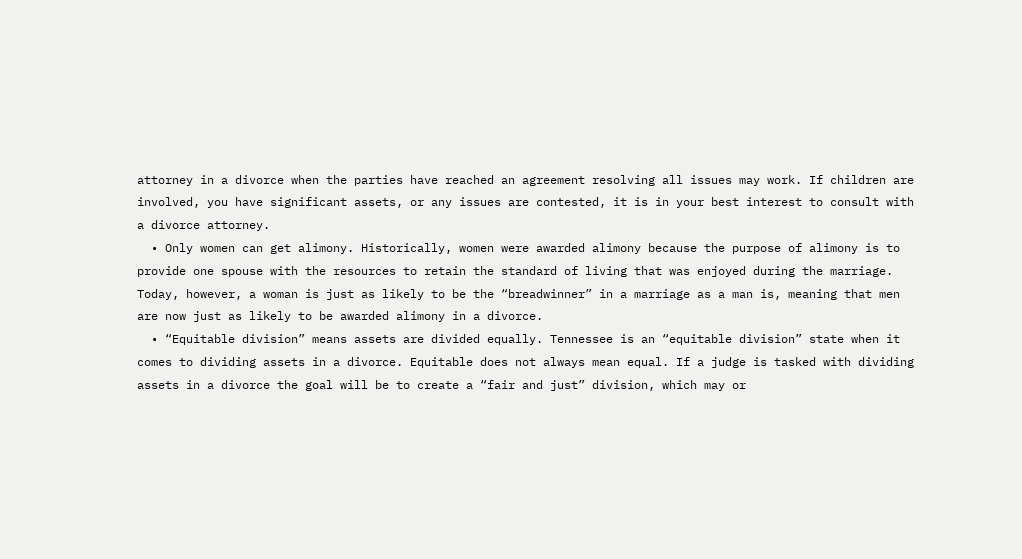attorney in a divorce when the parties have reached an agreement resolving all issues may work. If children are involved, you have significant assets, or any issues are contested, it is in your best interest to consult with a divorce attorney.
  • Only women can get alimony. Historically, women were awarded alimony because the purpose of alimony is to provide one spouse with the resources to retain the standard of living that was enjoyed during the marriage. Today, however, a woman is just as likely to be the “breadwinner” in a marriage as a man is, meaning that men are now just as likely to be awarded alimony in a divorce.
  • “Equitable division” means assets are divided equally. Tennessee is an “equitable division” state when it comes to dividing assets in a divorce. Equitable does not always mean equal. If a judge is tasked with dividing assets in a divorce the goal will be to create a “fair and just” division, which may or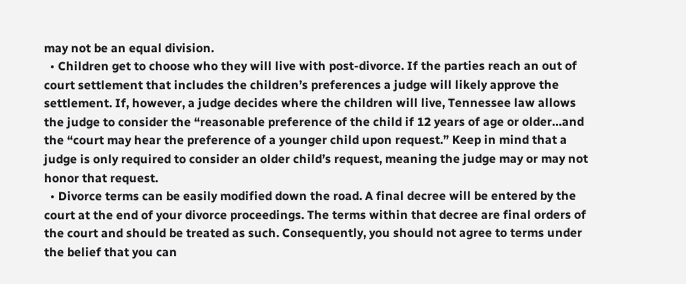may not be an equal division.
  • Children get to choose who they will live with post-divorce. If the parties reach an out of court settlement that includes the children’s preferences a judge will likely approve the settlement. If, however, a judge decides where the children will live, Tennessee law allows the judge to consider the “reasonable preference of the child if 12 years of age or older…and the “court may hear the preference of a younger child upon request.” Keep in mind that a judge is only required to consider an older child’s request, meaning the judge may or may not honor that request.
  • Divorce terms can be easily modified down the road. A final decree will be entered by the court at the end of your divorce proceedings. The terms within that decree are final orders of the court and should be treated as such. Consequently, you should not agree to terms under the belief that you can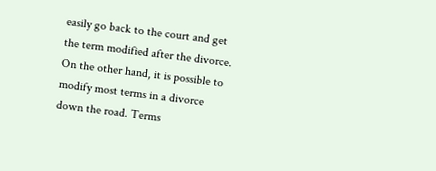easily go back to the court and get the term modified after the divorce. On the other hand, it is possible to modify most terms in a divorce down the road. Terms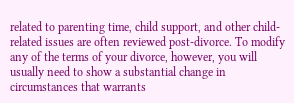related to parenting time, child support, and other child-related issues are often reviewed post-divorce. To modify any of the terms of your divorce, however, you will usually need to show a substantial change in circumstances that warrants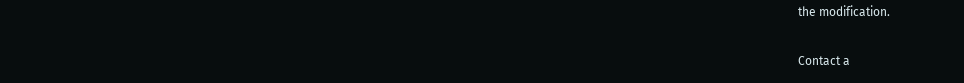the modification.

Contact a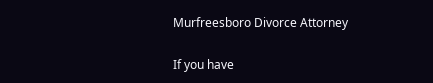Murfreesboro Divorce Attorney

If you have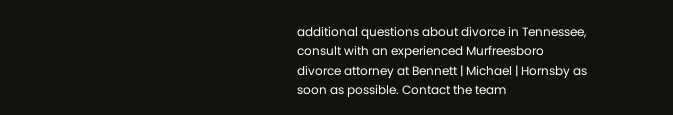additional questions about divorce in Tennessee, consult with an experienced Murfreesboro divorce attorney at Bennett | Michael | Hornsby as soon as possible. Contact the team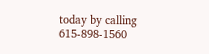today by calling 615-898-1560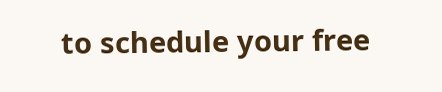to schedule your free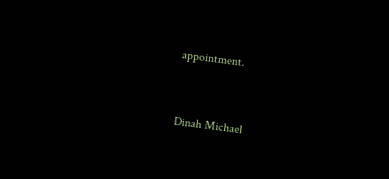appointment.


Dinah Michael